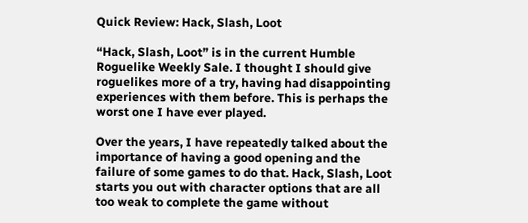Quick Review: Hack, Slash, Loot

“Hack, Slash, Loot” is in the current Humble Roguelike Weekly Sale. I thought I should give roguelikes more of a try, having had disappointing experiences with them before. This is perhaps the worst one I have ever played.

Over the years, I have repeatedly talked about the importance of having a good opening and the failure of some games to do that. Hack, Slash, Loot starts you out with character options that are all too weak to complete the game without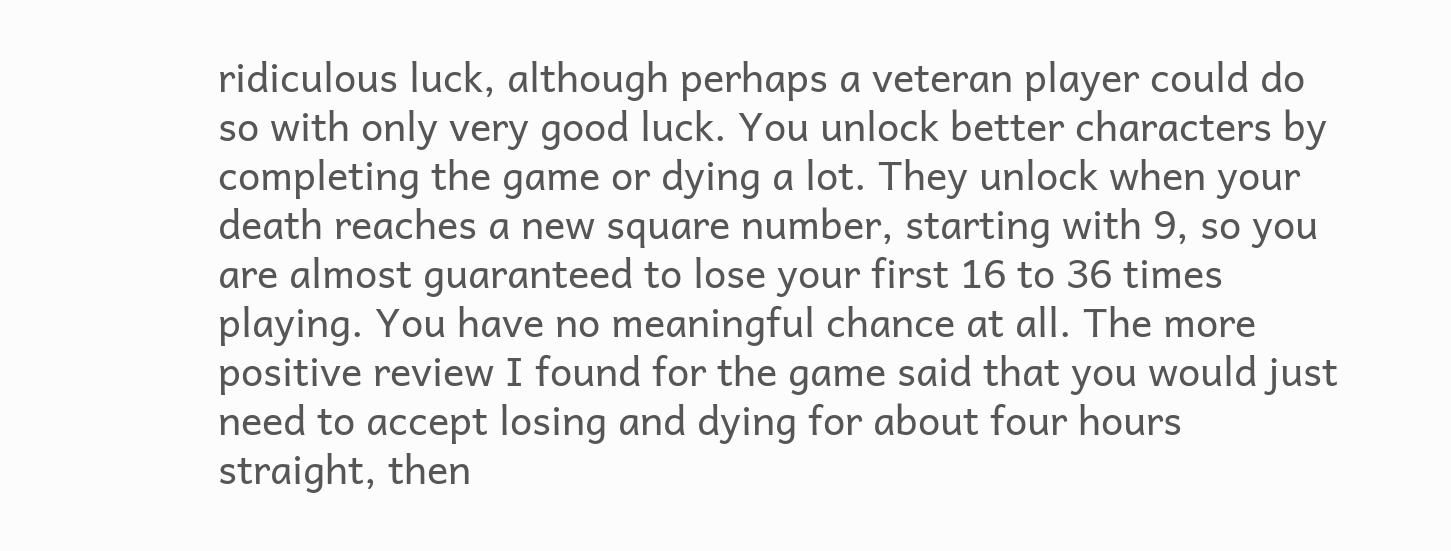ridiculous luck, although perhaps a veteran player could do so with only very good luck. You unlock better characters by completing the game or dying a lot. They unlock when your death reaches a new square number, starting with 9, so you are almost guaranteed to lose your first 16 to 36 times playing. You have no meaningful chance at all. The more positive review I found for the game said that you would just need to accept losing and dying for about four hours straight, then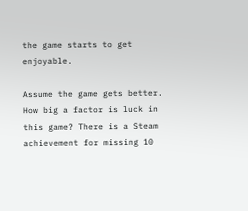the game starts to get enjoyable.

Assume the game gets better. How big a factor is luck in this game? There is a Steam achievement for missing 10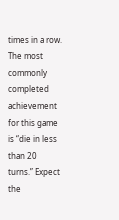times in a row. The most commonly completed achievement for this game is “die in less than 20 turns.” Expect the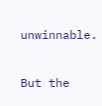unwinnable.

But the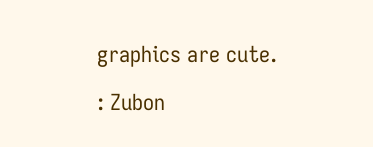graphics are cute.

: Zubon